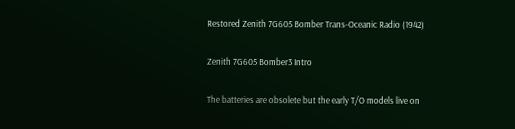Restored Zenith 7G605 Bomber Trans-Oceanic Radio (1942)

Zenith 7G605 Bomber3 Intro

The batteries are obsolete but the early T/O models live on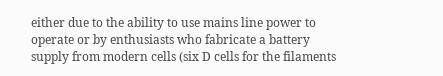either due to the ability to use mains line power to operate or by enthusiasts who fabricate a battery supply from modern cells (six D cells for the filaments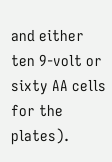and either ten 9-volt or sixty AA cells for the plates).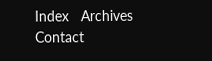Index   Archives   Contact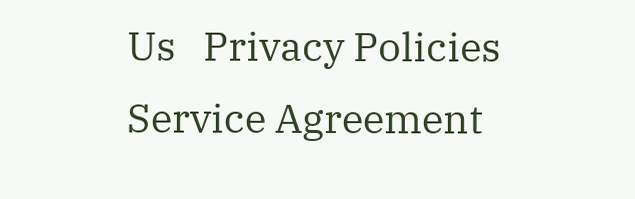Us   Privacy Policies   Service Agreement